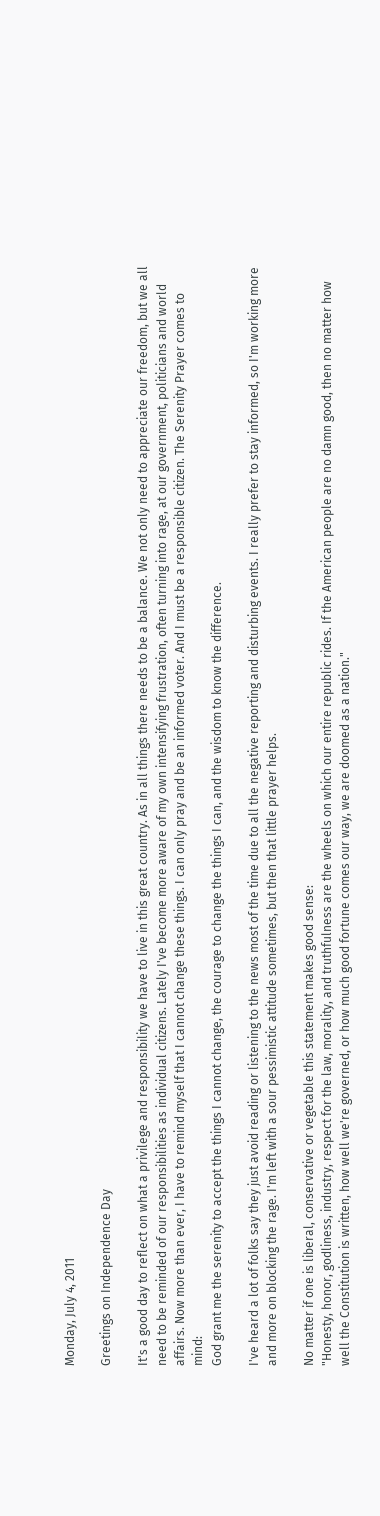Monday, July 4, 2011

Greetings on Independence Day

It's a good day to reflect on what a privilege and responsibility we have to live in this great country. As in all things there needs to be a balance. We not only need to appreciate our freedom, but we all need to be reminded of our responsibilities as individual citizens. Lately I've become more aware of my own intensifying frustration, often turning into rage, at our government, politicians and world affairs. Now more than ever, I have to remind myself that I cannot change these things. I can only pray and be an informed voter. And I must be a responsible citizen. The Serenity Prayer comes to mind:
God grant me the serenity to accept the things I cannot change, the courage to change the things I can, and the wisdom to know the difference.

I've heard a lot of folks say they just avoid reading or listening to the news most of the time due to all the negative reporting and disturbing events. I really prefer to stay informed, so I'm working more and more on blocking the rage. I'm left with a sour pessimistic attitude sometimes, but then that little prayer helps.

No matter if one is liberal, conservative or vegetable this statement makes good sense:
"Honesty, honor, godliness, industry, respect for the law, morality, and truthfulness are the wheels on which our entire republic rides. If the American people are no damn good, then no matter how well the Constitution is written, how well we're governed, or how much good fortune comes our way, we are doomed as a nation."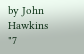by John Hawkins
"7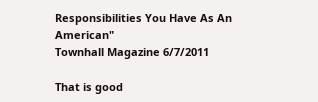Responsibilities You Have As An American"
Townhall Magazine 6/7/2011

That is good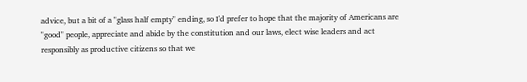advice, but a bit of a "glass half empty" ending, so I'd prefer to hope that the majority of Americans are "good" people, appreciate and abide by the constitution and our laws, elect wise leaders and act responsibly as productive citizens so that we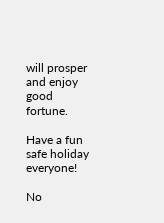will prosper and enjoy good fortune.

Have a fun safe holiday everyone!

No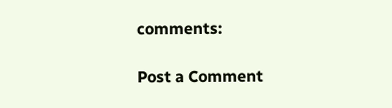comments:

Post a Comment